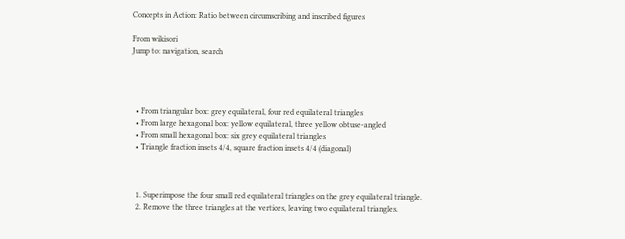Concepts in Action: Ratio between circumscribing and inscribed figures

From wikisori
Jump to: navigation, search




  • From triangular box: grey equilateral, four red equilateral triangles
  • From large hexagonal box: yellow equilateral, three yellow obtuse-angled
  • From small hexagonal box: six grey equilateral triangles
  • Triangle fraction insets 4/4, square fraction insets 4/4 (diagonal)



  1. Superimpose the four small red equilateral triangles on the grey equilateral triangle.
  2. Remove the three triangles at the vertices, leaving two equilateral triangles.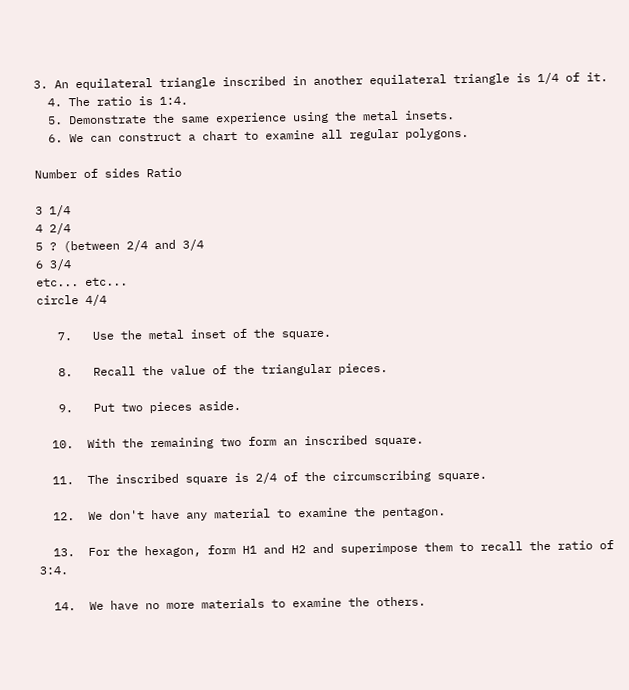3. An equilateral triangle inscribed in another equilateral triangle is 1/4 of it.
  4. The ratio is 1:4.
  5. Demonstrate the same experience using the metal insets.
  6. We can construct a chart to examine all regular polygons.

Number of sides Ratio

3 1/4
4 2/4
5 ? (between 2/4 and 3/4
6 3/4
etc... etc...
circle 4/4

   7.   Use the metal inset of the square.

   8.   Recall the value of the triangular pieces.

   9.   Put two pieces aside.

  10.  With the remaining two form an inscribed square.

  11.  The inscribed square is 2/4 of the circumscribing square.

  12.  We don't have any material to examine the pentagon.

  13.  For the hexagon, form H1 and H2 and superimpose them to recall the ratio of 3:4.

  14.  We have no more materials to examine the others.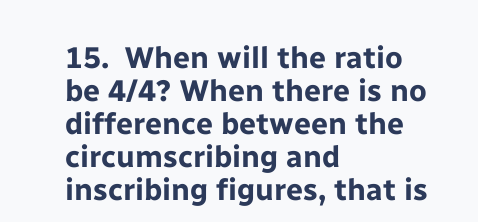15.  When will the ratio be 4/4? When there is no difference between the circumscribing and inscribing figures, that is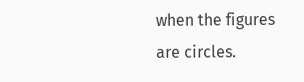when the figures are circles.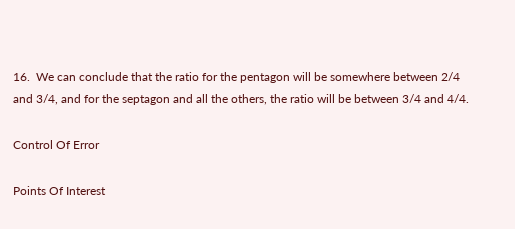16.  We can conclude that the ratio for the pentagon will be somewhere between 2/4 and 3/4, and for the septagon and all the others, the ratio will be between 3/4 and 4/4.

Control Of Error

Points Of Interest